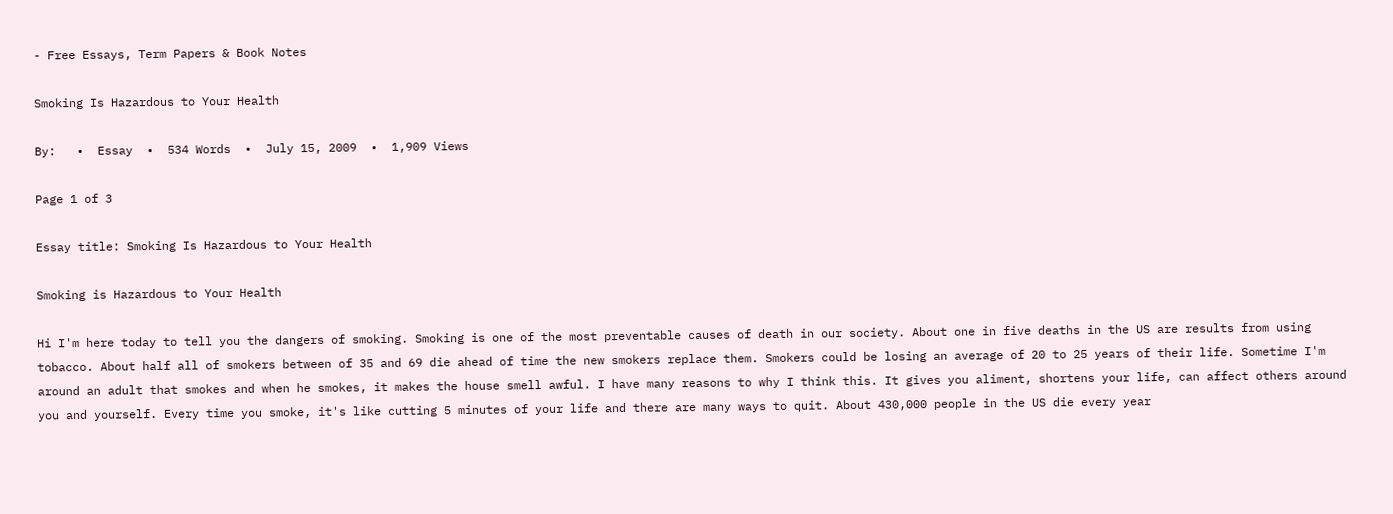- Free Essays, Term Papers & Book Notes

Smoking Is Hazardous to Your Health

By:   •  Essay  •  534 Words  •  July 15, 2009  •  1,909 Views

Page 1 of 3

Essay title: Smoking Is Hazardous to Your Health

Smoking is Hazardous to Your Health

Hi I'm here today to tell you the dangers of smoking. Smoking is one of the most preventable causes of death in our society. About one in five deaths in the US are results from using tobacco. About half all of smokers between of 35 and 69 die ahead of time the new smokers replace them. Smokers could be losing an average of 20 to 25 years of their life. Sometime I'm around an adult that smokes and when he smokes, it makes the house smell awful. I have many reasons to why I think this. It gives you aliment, shortens your life, can affect others around you and yourself. Every time you smoke, it's like cutting 5 minutes of your life and there are many ways to quit. About 430,000 people in the US die every year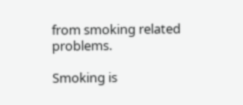from smoking related problems.

Smoking is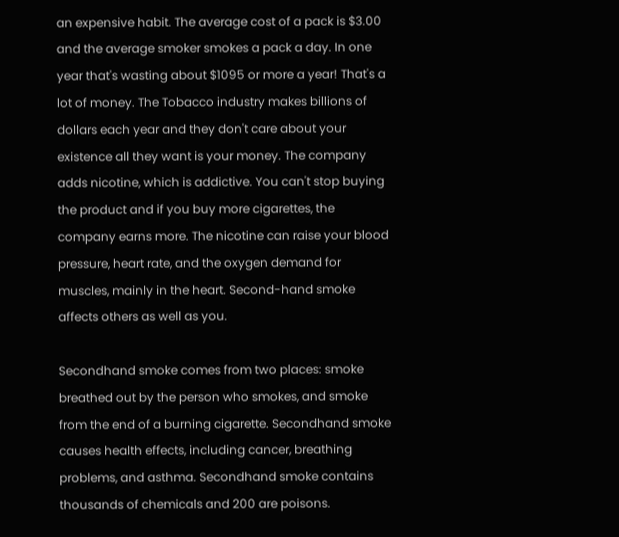an expensive habit. The average cost of a pack is $3.00 and the average smoker smokes a pack a day. In one year that's wasting about $1095 or more a year! That's a lot of money. The Tobacco industry makes billions of dollars each year and they don't care about your existence all they want is your money. The company adds nicotine, which is addictive. You can't stop buying the product and if you buy more cigarettes, the company earns more. The nicotine can raise your blood pressure, heart rate, and the oxygen demand for muscles, mainly in the heart. Second-hand smoke affects others as well as you.

Secondhand smoke comes from two places: smoke breathed out by the person who smokes, and smoke from the end of a burning cigarette. Secondhand smoke causes health effects, including cancer, breathing problems, and asthma. Secondhand smoke contains thousands of chemicals and 200 are poisons.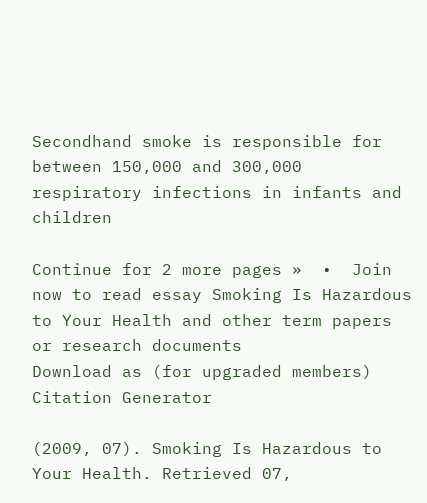Secondhand smoke is responsible for between 150,000 and 300,000 respiratory infections in infants and children

Continue for 2 more pages »  •  Join now to read essay Smoking Is Hazardous to Your Health and other term papers or research documents
Download as (for upgraded members)
Citation Generator

(2009, 07). Smoking Is Hazardous to Your Health. Retrieved 07,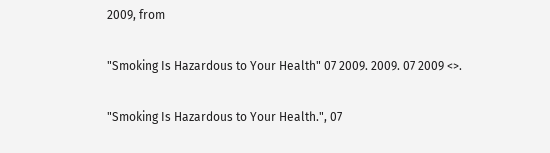2009, from

"Smoking Is Hazardous to Your Health" 07 2009. 2009. 07 2009 <>.

"Smoking Is Hazardous to Your Health.", 07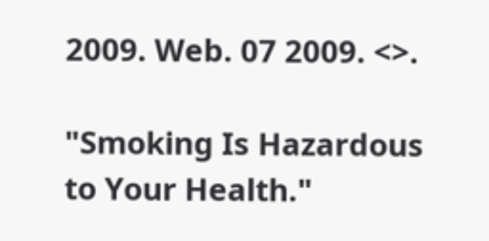2009. Web. 07 2009. <>.

"Smoking Is Hazardous to Your Health."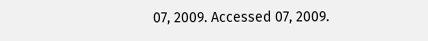07, 2009. Accessed 07, 2009.